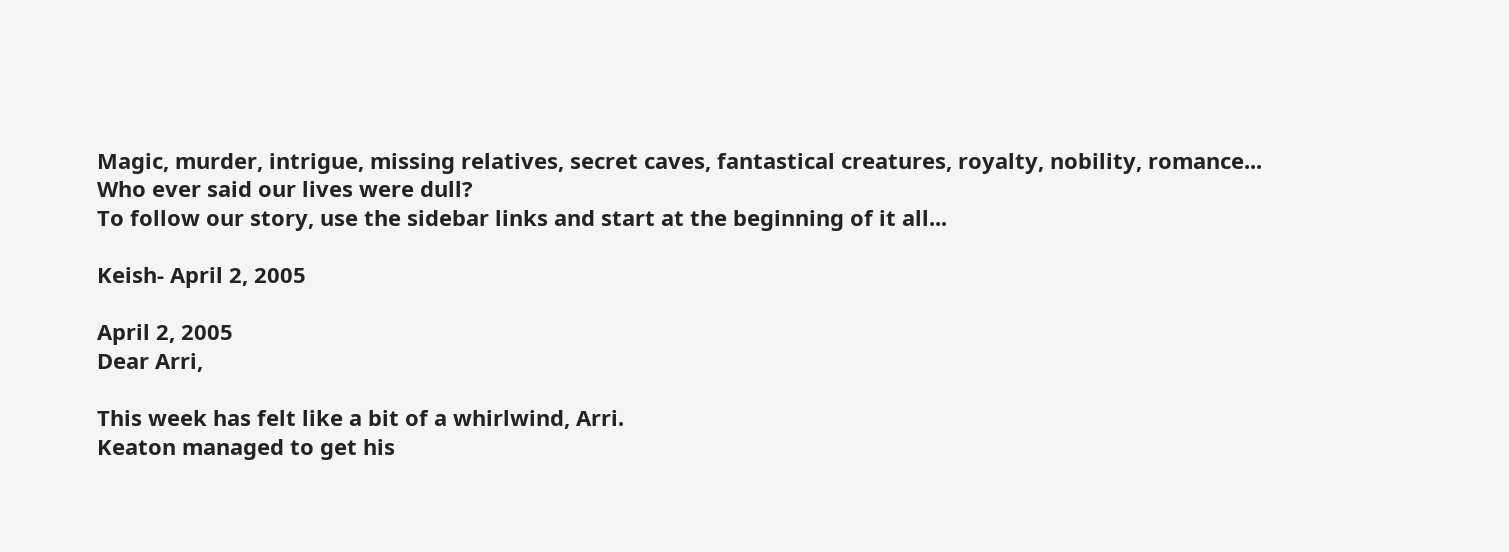Magic, murder, intrigue, missing relatives, secret caves, fantastical creatures, royalty, nobility, romance...
Who ever said our lives were dull?
To follow our story, use the sidebar links and start at the beginning of it all...

Keish- April 2, 2005

April 2, 2005
Dear Arri,

This week has felt like a bit of a whirlwind, Arri.
Keaton managed to get his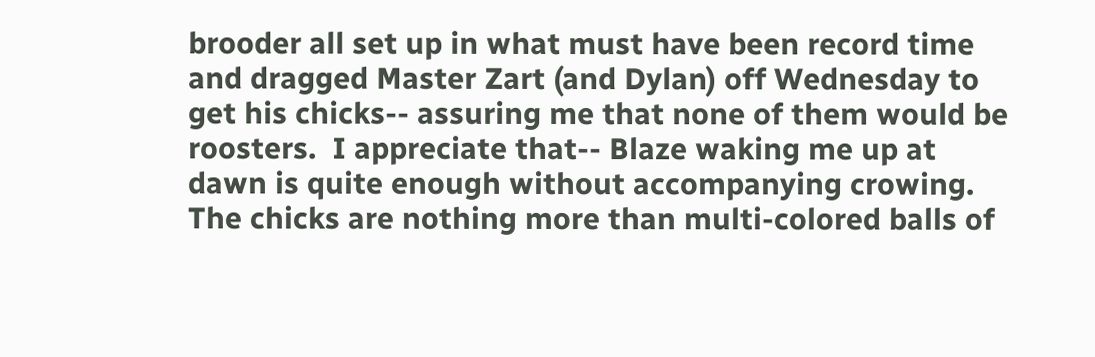brooder all set up in what must have been record time and dragged Master Zart (and Dylan) off Wednesday to get his chicks-- assuring me that none of them would be roosters.  I appreciate that-- Blaze waking me up at dawn is quite enough without accompanying crowing.
The chicks are nothing more than multi-colored balls of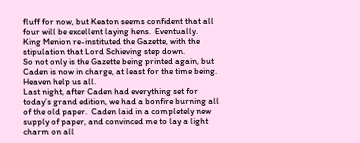fluff for now, but Keaton seems confident that all four will be excellent laying hens.  Eventually.
King Menion re-instituted the Gazette, with the stipulation that Lord Schieving step down.
So not only is the Gazette being printed again, but Caden is now in charge, at least for the time being.
Heaven help us all.
Last night, after Caden had everything set for today’s grand edition, we had a bonfire burning all of the old paper.  Caden laid in a completely new supply of paper, and convinced me to lay a light charm on all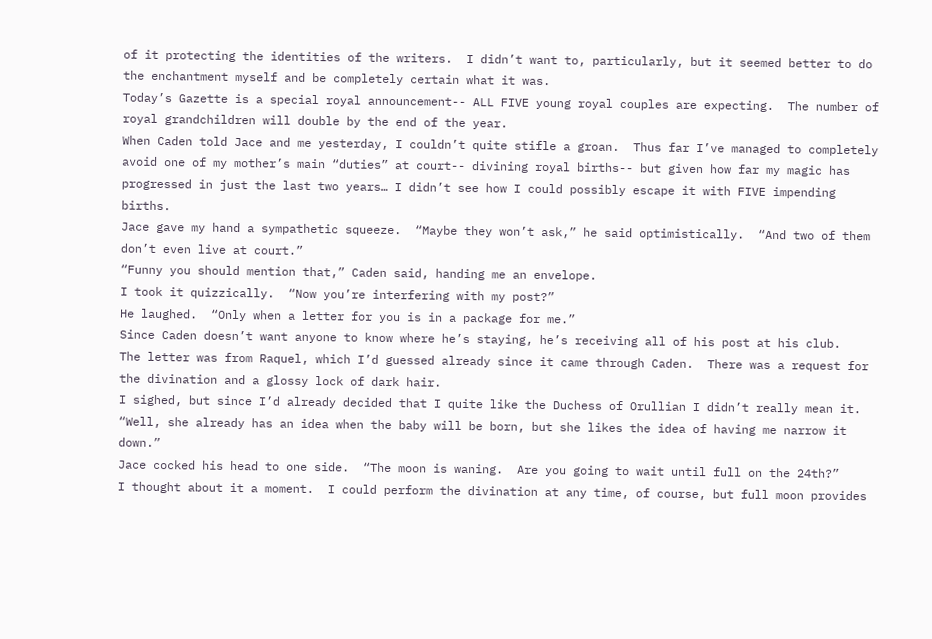of it protecting the identities of the writers.  I didn’t want to, particularly, but it seemed better to do the enchantment myself and be completely certain what it was.
Today’s Gazette is a special royal announcement-- ALL FIVE young royal couples are expecting.  The number of royal grandchildren will double by the end of the year.
When Caden told Jace and me yesterday, I couldn’t quite stifle a groan.  Thus far I’ve managed to completely avoid one of my mother’s main “duties” at court-- divining royal births-- but given how far my magic has progressed in just the last two years… I didn’t see how I could possibly escape it with FIVE impending births.
Jace gave my hand a sympathetic squeeze.  “Maybe they won’t ask,” he said optimistically.  “And two of them don’t even live at court.”
“Funny you should mention that,” Caden said, handing me an envelope.
I took it quizzically.  “Now you’re interfering with my post?”
He laughed.  “Only when a letter for you is in a package for me.”
Since Caden doesn’t want anyone to know where he’s staying, he’s receiving all of his post at his club.
The letter was from Raquel, which I’d guessed already since it came through Caden.  There was a request for the divination and a glossy lock of dark hair.
I sighed, but since I’d already decided that I quite like the Duchess of Orullian I didn’t really mean it.  “Well, she already has an idea when the baby will be born, but she likes the idea of having me narrow it down.”
Jace cocked his head to one side.  “The moon is waning.  Are you going to wait until full on the 24th?”
I thought about it a moment.  I could perform the divination at any time, of course, but full moon provides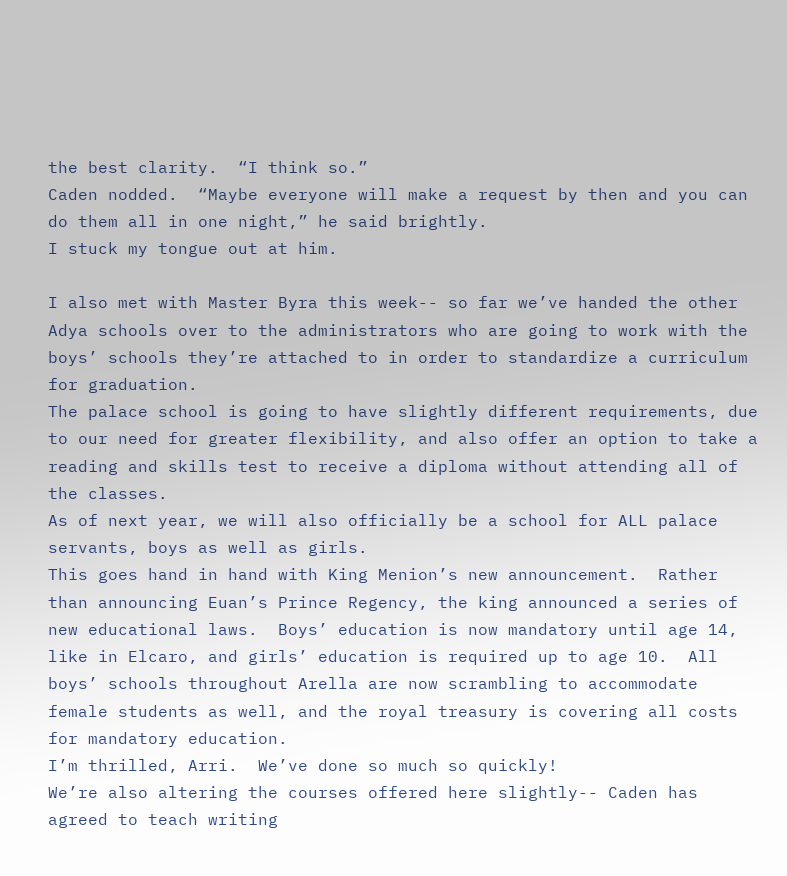the best clarity.  “I think so.”
Caden nodded.  “Maybe everyone will make a request by then and you can do them all in one night,” he said brightly.
I stuck my tongue out at him.

I also met with Master Byra this week-- so far we’ve handed the other Adya schools over to the administrators who are going to work with the boys’ schools they’re attached to in order to standardize a curriculum for graduation.
The palace school is going to have slightly different requirements, due to our need for greater flexibility, and also offer an option to take a reading and skills test to receive a diploma without attending all of the classes.
As of next year, we will also officially be a school for ALL palace servants, boys as well as girls.
This goes hand in hand with King Menion’s new announcement.  Rather than announcing Euan’s Prince Regency, the king announced a series of new educational laws.  Boys’ education is now mandatory until age 14, like in Elcaro, and girls’ education is required up to age 10.  All boys’ schools throughout Arella are now scrambling to accommodate female students as well, and the royal treasury is covering all costs for mandatory education.
I’m thrilled, Arri.  We’ve done so much so quickly!
We’re also altering the courses offered here slightly-- Caden has agreed to teach writing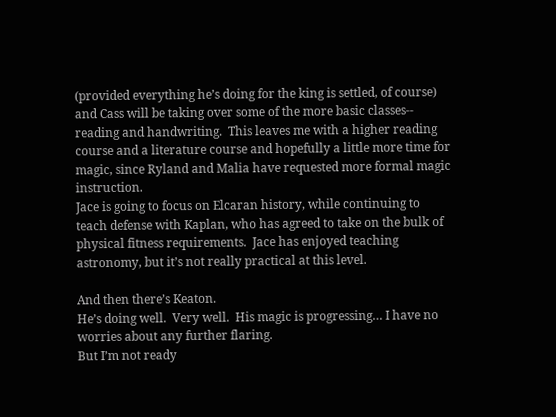(provided everything he’s doing for the king is settled, of course) and Cass will be taking over some of the more basic classes-- reading and handwriting.  This leaves me with a higher reading course and a literature course and hopefully a little more time for magic, since Ryland and Malia have requested more formal magic instruction.
Jace is going to focus on Elcaran history, while continuing to teach defense with Kaplan, who has agreed to take on the bulk of physical fitness requirements.  Jace has enjoyed teaching astronomy, but it’s not really practical at this level.

And then there’s Keaton.
He’s doing well.  Very well.  His magic is progressing… I have no worries about any further flaring.
But I’m not ready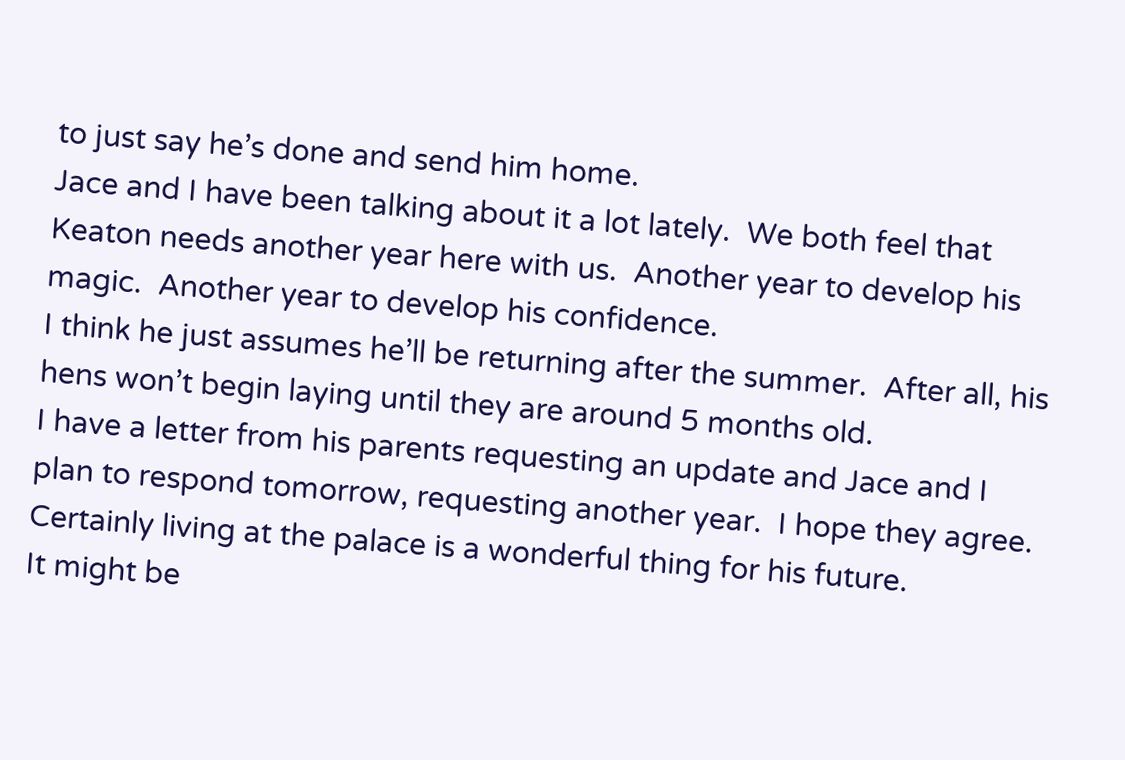to just say he’s done and send him home.
Jace and I have been talking about it a lot lately.  We both feel that Keaton needs another year here with us.  Another year to develop his magic.  Another year to develop his confidence.
I think he just assumes he’ll be returning after the summer.  After all, his hens won’t begin laying until they are around 5 months old.
I have a letter from his parents requesting an update and Jace and I plan to respond tomorrow, requesting another year.  I hope they agree.  Certainly living at the palace is a wonderful thing for his future.
It might be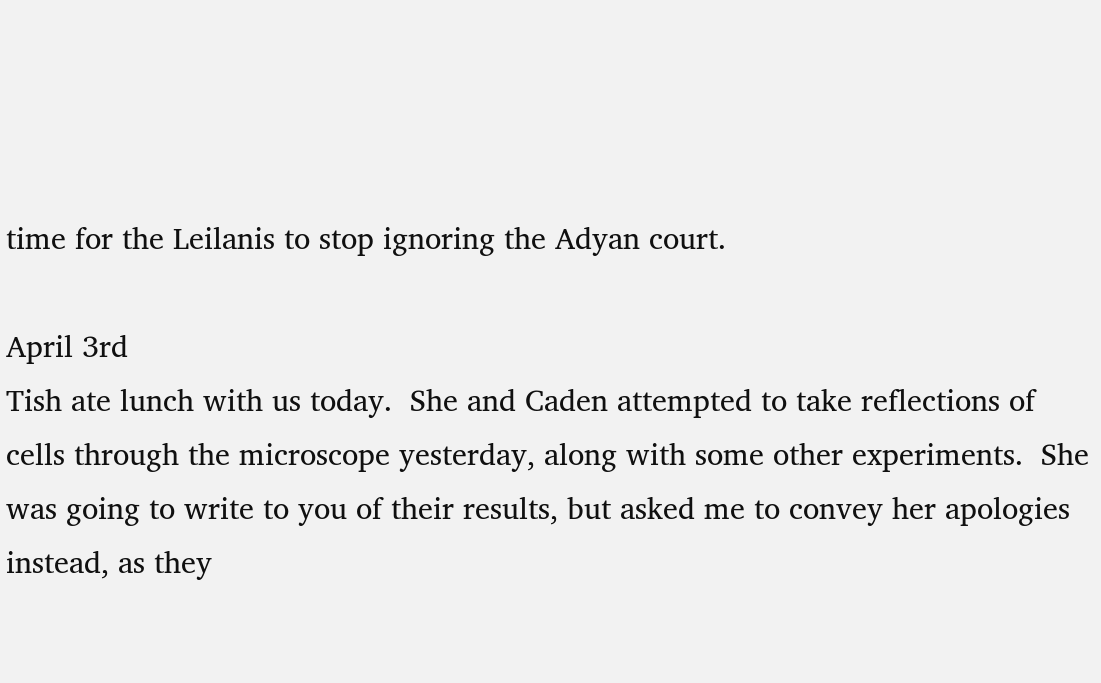time for the Leilanis to stop ignoring the Adyan court.

April 3rd
Tish ate lunch with us today.  She and Caden attempted to take reflections of cells through the microscope yesterday, along with some other experiments.  She was going to write to you of their results, but asked me to convey her apologies instead, as they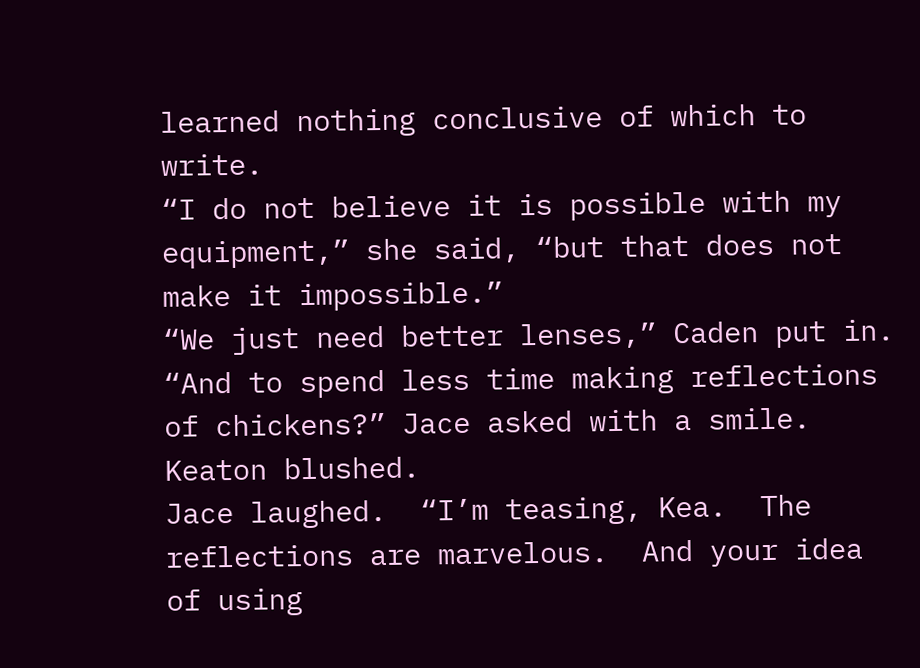learned nothing conclusive of which to write.
“I do not believe it is possible with my equipment,” she said, “but that does not make it impossible.”
“We just need better lenses,” Caden put in.
“And to spend less time making reflections of chickens?” Jace asked with a smile.
Keaton blushed.
Jace laughed.  “I’m teasing, Kea.  The reflections are marvelous.  And your idea of using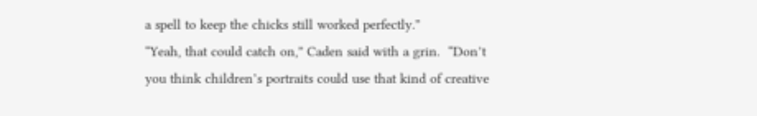a spell to keep the chicks still worked perfectly.”
“Yeah, that could catch on,” Caden said with a grin.  “Don’t you think children’s portraits could use that kind of creative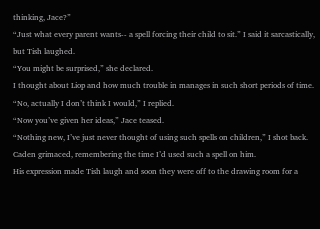thinking, Jace?”
“Just what every parent wants-- a spell forcing their child to sit.” I said it sarcastically, but Tish laughed.
“You might be surprised,” she declared.
I thought about Liop and how much trouble in manages in such short periods of time.  “No, actually I don’t think I would,” I replied.
“Now you’ve given her ideas,” Jace teased.
“Nothing new, I’ve just never thought of using such spells on children,” I shot back.
Caden grimaced, remembering the time I’d used such a spell on him.
His expression made Tish laugh and soon they were off to the drawing room for a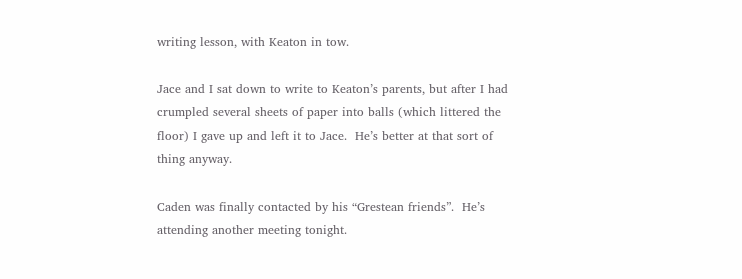writing lesson, with Keaton in tow.

Jace and I sat down to write to Keaton’s parents, but after I had crumpled several sheets of paper into balls (which littered the floor) I gave up and left it to Jace.  He’s better at that sort of thing anyway.

Caden was finally contacted by his “Grestean friends”.  He’s attending another meeting tonight.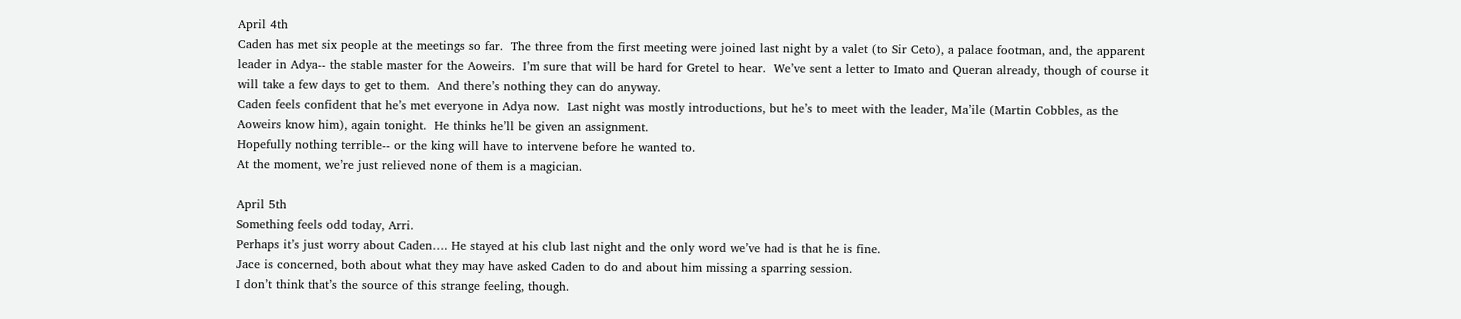April 4th
Caden has met six people at the meetings so far.  The three from the first meeting were joined last night by a valet (to Sir Ceto), a palace footman, and, the apparent leader in Adya-- the stable master for the Aoweirs.  I’m sure that will be hard for Gretel to hear.  We’ve sent a letter to Imato and Queran already, though of course it will take a few days to get to them.  And there’s nothing they can do anyway.
Caden feels confident that he’s met everyone in Adya now.  Last night was mostly introductions, but he’s to meet with the leader, Ma’ile (Martin Cobbles, as the Aoweirs know him), again tonight.  He thinks he’ll be given an assignment.
Hopefully nothing terrible-- or the king will have to intervene before he wanted to.
At the moment, we’re just relieved none of them is a magician.

April 5th
Something feels odd today, Arri.
Perhaps it’s just worry about Caden…. He stayed at his club last night and the only word we’ve had is that he is fine.
Jace is concerned, both about what they may have asked Caden to do and about him missing a sparring session.
I don’t think that’s the source of this strange feeling, though.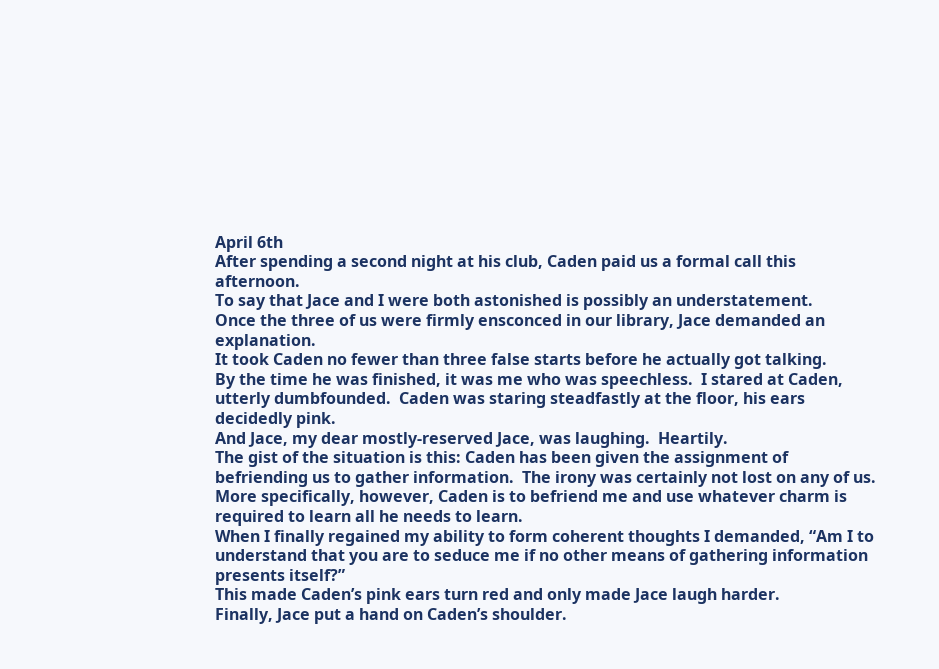April 6th
After spending a second night at his club, Caden paid us a formal call this afternoon.
To say that Jace and I were both astonished is possibly an understatement.
Once the three of us were firmly ensconced in our library, Jace demanded an explanation.
It took Caden no fewer than three false starts before he actually got talking.
By the time he was finished, it was me who was speechless.  I stared at Caden, utterly dumbfounded.  Caden was staring steadfastly at the floor, his ears decidedly pink.
And Jace, my dear mostly-reserved Jace, was laughing.  Heartily.
The gist of the situation is this: Caden has been given the assignment of befriending us to gather information.  The irony was certainly not lost on any of us.
More specifically, however, Caden is to befriend me and use whatever charm is required to learn all he needs to learn.
When I finally regained my ability to form coherent thoughts I demanded, “Am I to understand that you are to seduce me if no other means of gathering information presents itself?”
This made Caden’s pink ears turn red and only made Jace laugh harder.
Finally, Jace put a hand on Caden’s shoulder.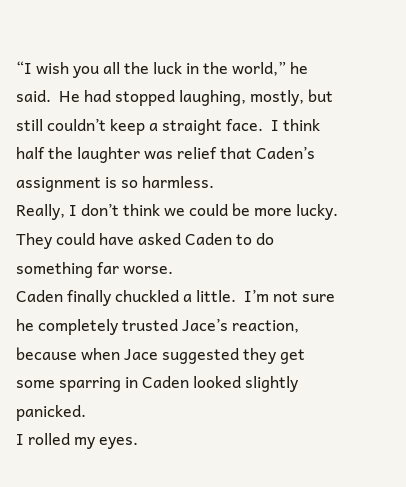“I wish you all the luck in the world,” he said.  He had stopped laughing, mostly, but still couldn’t keep a straight face.  I think half the laughter was relief that Caden’s assignment is so harmless.
Really, I don’t think we could be more lucky.  They could have asked Caden to do something far worse.
Caden finally chuckled a little.  I’m not sure he completely trusted Jace’s reaction, because when Jace suggested they get some sparring in Caden looked slightly panicked.
I rolled my eyes.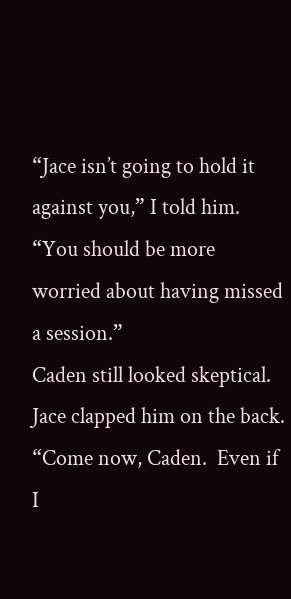“Jace isn’t going to hold it against you,” I told him.  “You should be more worried about having missed a session.”
Caden still looked skeptical.
Jace clapped him on the back.  “Come now, Caden.  Even if I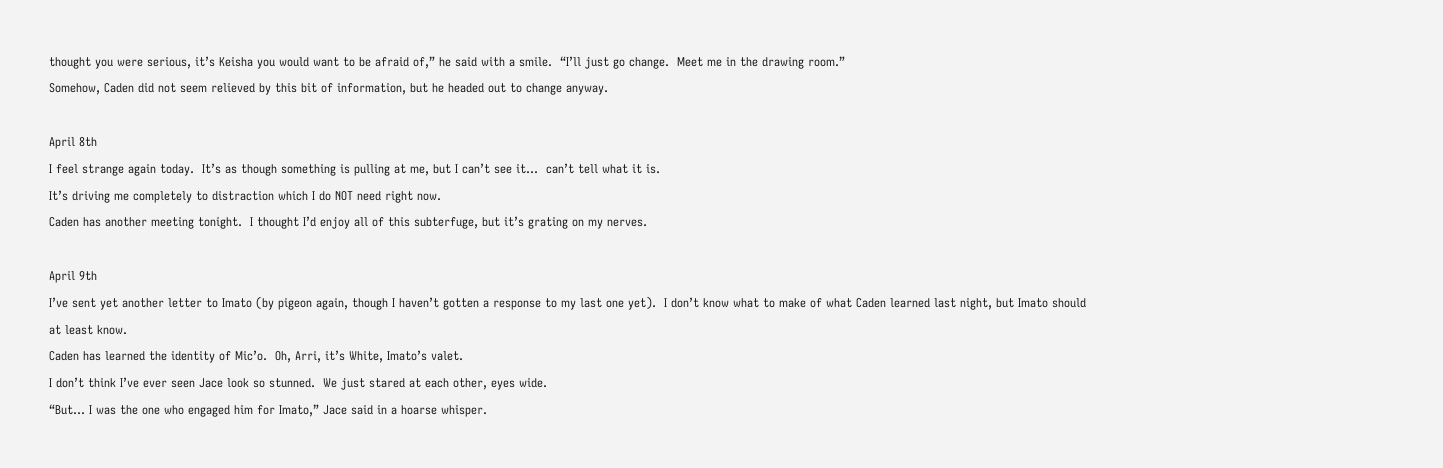thought you were serious, it’s Keisha you would want to be afraid of,” he said with a smile.  “I’ll just go change.  Meet me in the drawing room.”
Somehow, Caden did not seem relieved by this bit of information, but he headed out to change anyway.

April 8th
I feel strange again today.  It’s as though something is pulling at me, but I can’t see it…  can’t tell what it is.
It’s driving me completely to distraction which I do NOT need right now.
Caden has another meeting tonight.  I thought I’d enjoy all of this subterfuge, but it’s grating on my nerves.

April 9th
I’ve sent yet another letter to Imato (by pigeon again, though I haven’t gotten a response to my last one yet).  I don’t know what to make of what Caden learned last night, but Imato should at least know.
Caden has learned the identity of Mic’o.  Oh, Arri, it’s White, Imato’s valet.
I don’t think I’ve ever seen Jace look so stunned.  We just stared at each other, eyes wide.
“But… I was the one who engaged him for Imato,” Jace said in a hoarse whisper.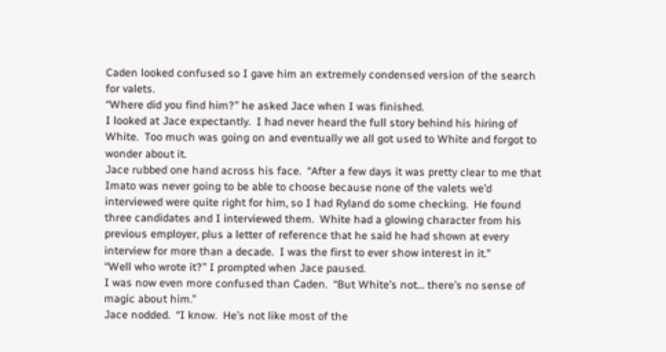Caden looked confused so I gave him an extremely condensed version of the search for valets.
“Where did you find him?” he asked Jace when I was finished.
I looked at Jace expectantly.  I had never heard the full story behind his hiring of White.  Too much was going on and eventually we all got used to White and forgot to wonder about it.
Jace rubbed one hand across his face.  “After a few days it was pretty clear to me that Imato was never going to be able to choose because none of the valets we’d interviewed were quite right for him, so I had Ryland do some checking.  He found three candidates and I interviewed them.  White had a glowing character from his previous employer, plus a letter of reference that he said he had shown at every interview for more than a decade.  I was the first to ever show interest in it.”
“Well who wrote it?” I prompted when Jace paused.
I was now even more confused than Caden.  “But White’s not… there’s no sense of magic about him.”
Jace nodded.  “I know.  He’s not like most of the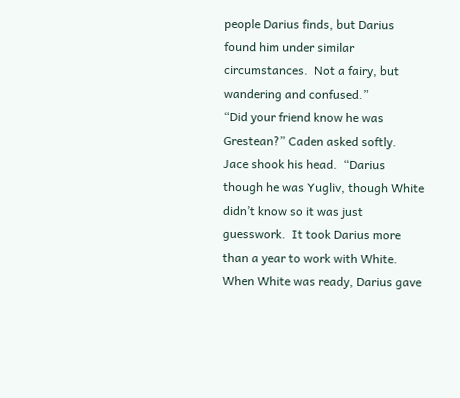people Darius finds, but Darius found him under similar circumstances.  Not a fairy, but wandering and confused.”
“Did your friend know he was Grestean?” Caden asked softly.
Jace shook his head.  “Darius though he was Yugliv, though White didn’t know so it was just guesswork.  It took Darius more than a year to work with White.  When White was ready, Darius gave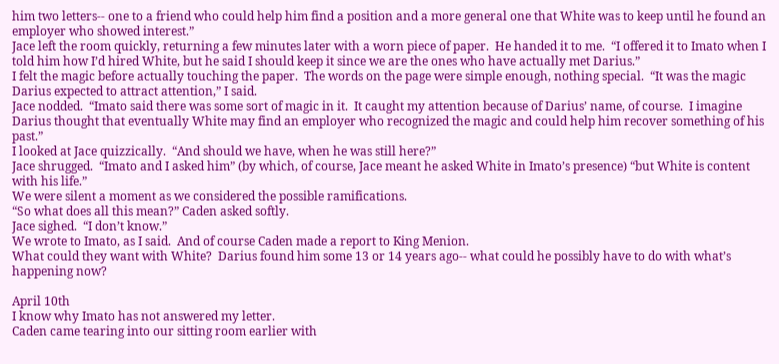him two letters-- one to a friend who could help him find a position and a more general one that White was to keep until he found an employer who showed interest.”
Jace left the room quickly, returning a few minutes later with a worn piece of paper.  He handed it to me.  “I offered it to Imato when I told him how I’d hired White, but he said I should keep it since we are the ones who have actually met Darius.”
I felt the magic before actually touching the paper.  The words on the page were simple enough, nothing special.  “It was the magic Darius expected to attract attention,” I said.
Jace nodded.  “Imato said there was some sort of magic in it.  It caught my attention because of Darius’ name, of course.  I imagine Darius thought that eventually White may find an employer who recognized the magic and could help him recover something of his past.”
I looked at Jace quizzically.  “And should we have, when he was still here?”
Jace shrugged.  “Imato and I asked him” (by which, of course, Jace meant he asked White in Imato’s presence) “but White is content with his life.”
We were silent a moment as we considered the possible ramifications.
“So what does all this mean?” Caden asked softly.
Jace sighed.  “I don’t know.”
We wrote to Imato, as I said.  And of course Caden made a report to King Menion.
What could they want with White?  Darius found him some 13 or 14 years ago-- what could he possibly have to do with what’s happening now?

April 10th
I know why Imato has not answered my letter.
Caden came tearing into our sitting room earlier with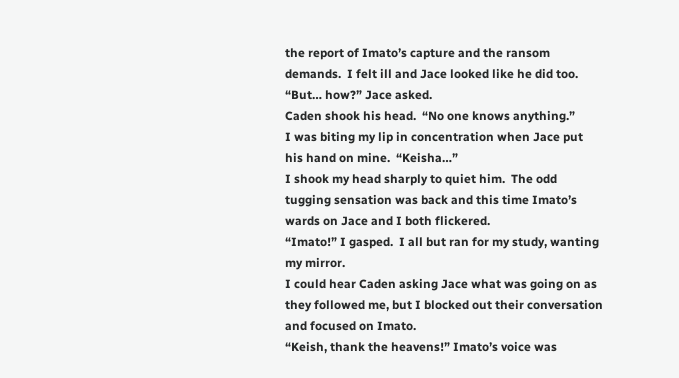the report of Imato’s capture and the ransom demands.  I felt ill and Jace looked like he did too.
“But… how?” Jace asked.
Caden shook his head.  “No one knows anything.”
I was biting my lip in concentration when Jace put his hand on mine.  “Keisha…”
I shook my head sharply to quiet him.  The odd tugging sensation was back and this time Imato’s wards on Jace and I both flickered.
“Imato!” I gasped.  I all but ran for my study, wanting my mirror.
I could hear Caden asking Jace what was going on as they followed me, but I blocked out their conversation and focused on Imato.
“Keish, thank the heavens!” Imato’s voice was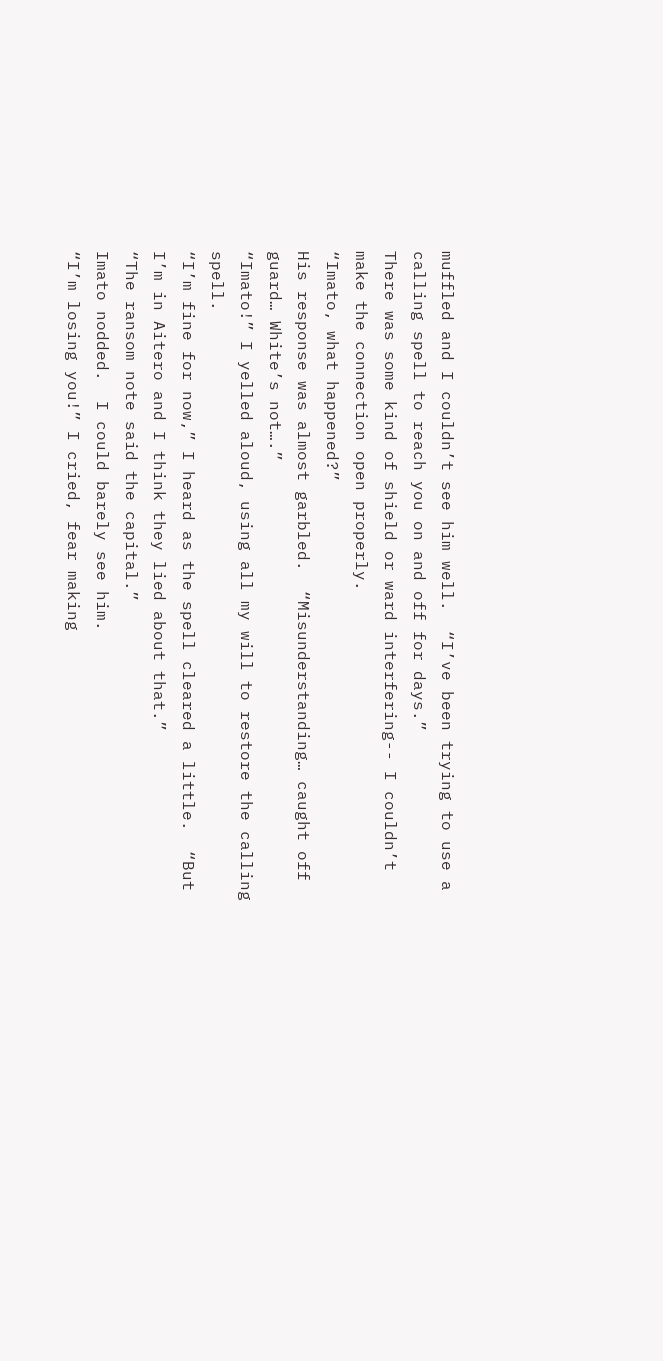muffled and I couldn’t see him well.  “I’ve been trying to use a calling spell to reach you on and off for days.”
There was some kind of shield or ward interfering-- I couldn’t make the connection open properly.
“Imato, what happened?”
His response was almost garbled.  “Misunderstanding… caught off guard… White’s not….”
“Imato!” I yelled aloud, using all my will to restore the calling spell.
“I’m fine for now,” I heard as the spell cleared a little.  “But I’m in Aitero and I think they lied about that.”
“The ransom note said the capital.”
Imato nodded.  I could barely see him.
“I’m losing you!” I cried, fear making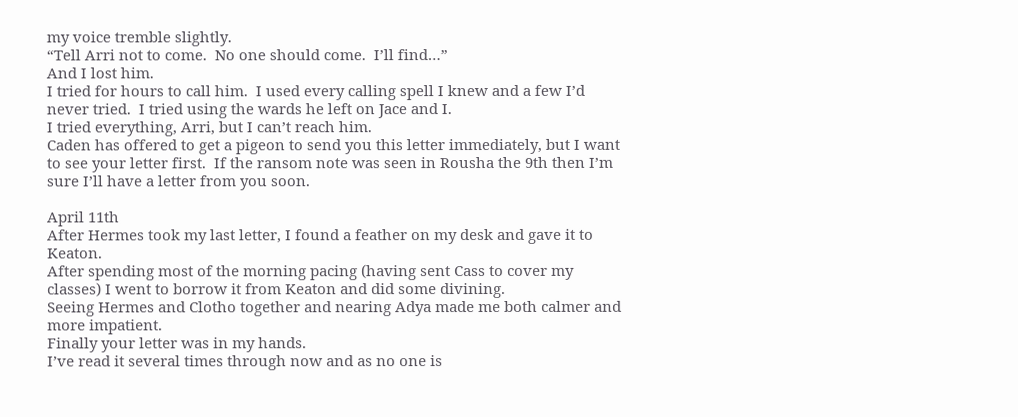my voice tremble slightly.
“Tell Arri not to come.  No one should come.  I’ll find…”
And I lost him.
I tried for hours to call him.  I used every calling spell I knew and a few I’d never tried.  I tried using the wards he left on Jace and I.
I tried everything, Arri, but I can’t reach him.
Caden has offered to get a pigeon to send you this letter immediately, but I want to see your letter first.  If the ransom note was seen in Rousha the 9th then I’m sure I’ll have a letter from you soon.

April 11th
After Hermes took my last letter, I found a feather on my desk and gave it to Keaton.
After spending most of the morning pacing (having sent Cass to cover my classes) I went to borrow it from Keaton and did some divining.
Seeing Hermes and Clotho together and nearing Adya made me both calmer and more impatient.
Finally your letter was in my hands.
I’ve read it several times through now and as no one is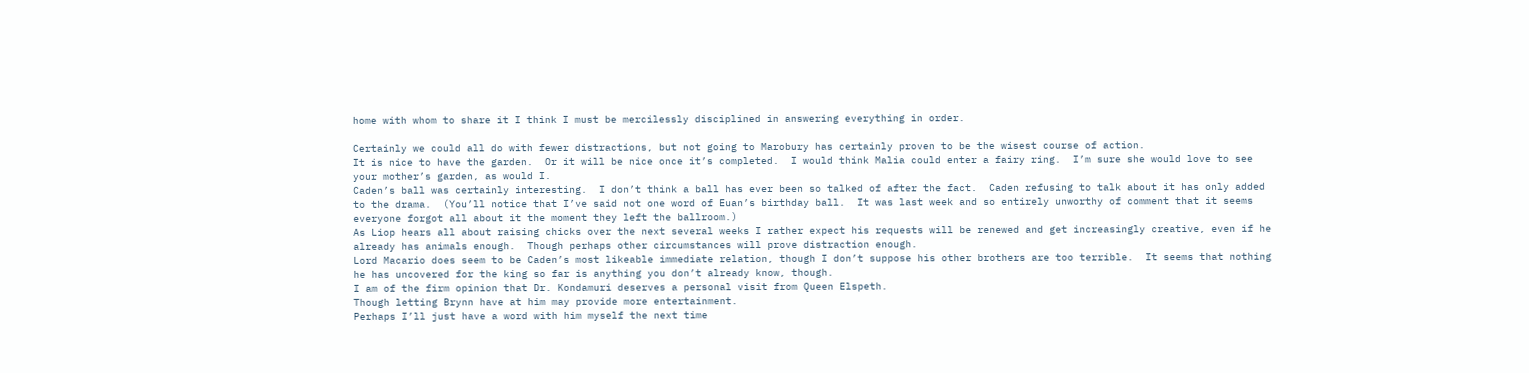home with whom to share it I think I must be mercilessly disciplined in answering everything in order.

Certainly we could all do with fewer distractions, but not going to Marobury has certainly proven to be the wisest course of action.
It is nice to have the garden.  Or it will be nice once it’s completed.  I would think Malia could enter a fairy ring.  I’m sure she would love to see your mother’s garden, as would I.
Caden’s ball was certainly interesting.  I don’t think a ball has ever been so talked of after the fact.  Caden refusing to talk about it has only added to the drama.  (You’ll notice that I’ve said not one word of Euan’s birthday ball.  It was last week and so entirely unworthy of comment that it seems everyone forgot all about it the moment they left the ballroom.)
As Liop hears all about raising chicks over the next several weeks I rather expect his requests will be renewed and get increasingly creative, even if he already has animals enough.  Though perhaps other circumstances will prove distraction enough.
Lord Macario does seem to be Caden’s most likeable immediate relation, though I don’t suppose his other brothers are too terrible.  It seems that nothing he has uncovered for the king so far is anything you don’t already know, though.
I am of the firm opinion that Dr. Kondamuri deserves a personal visit from Queen Elspeth.
Though letting Brynn have at him may provide more entertainment.
Perhaps I’ll just have a word with him myself the next time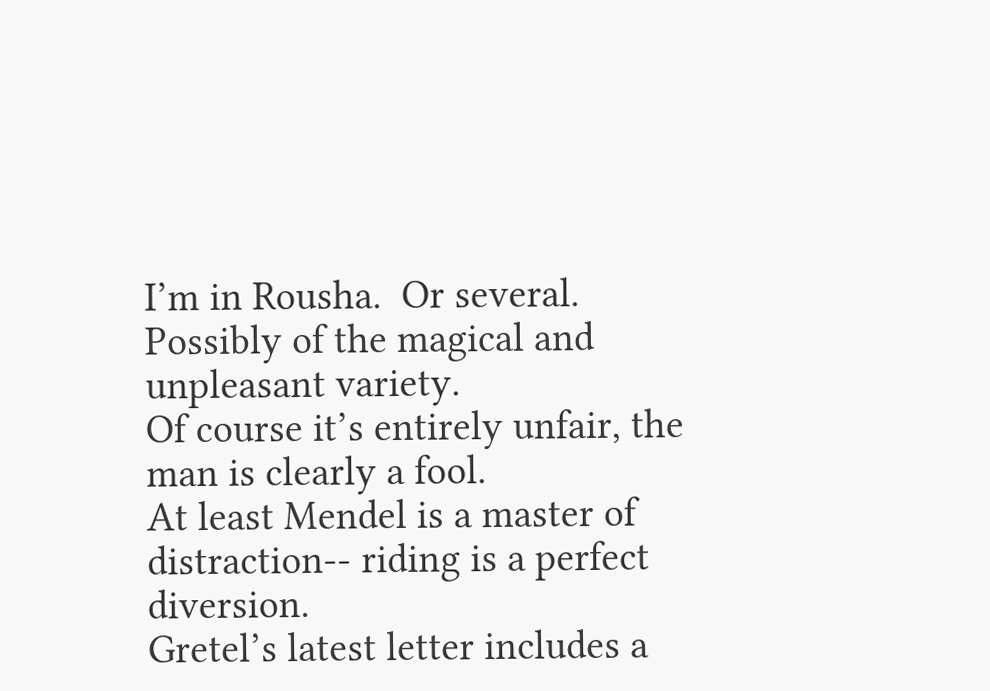I’m in Rousha.  Or several.
Possibly of the magical and unpleasant variety.
Of course it’s entirely unfair, the man is clearly a fool.
At least Mendel is a master of distraction-- riding is a perfect diversion.
Gretel’s latest letter includes a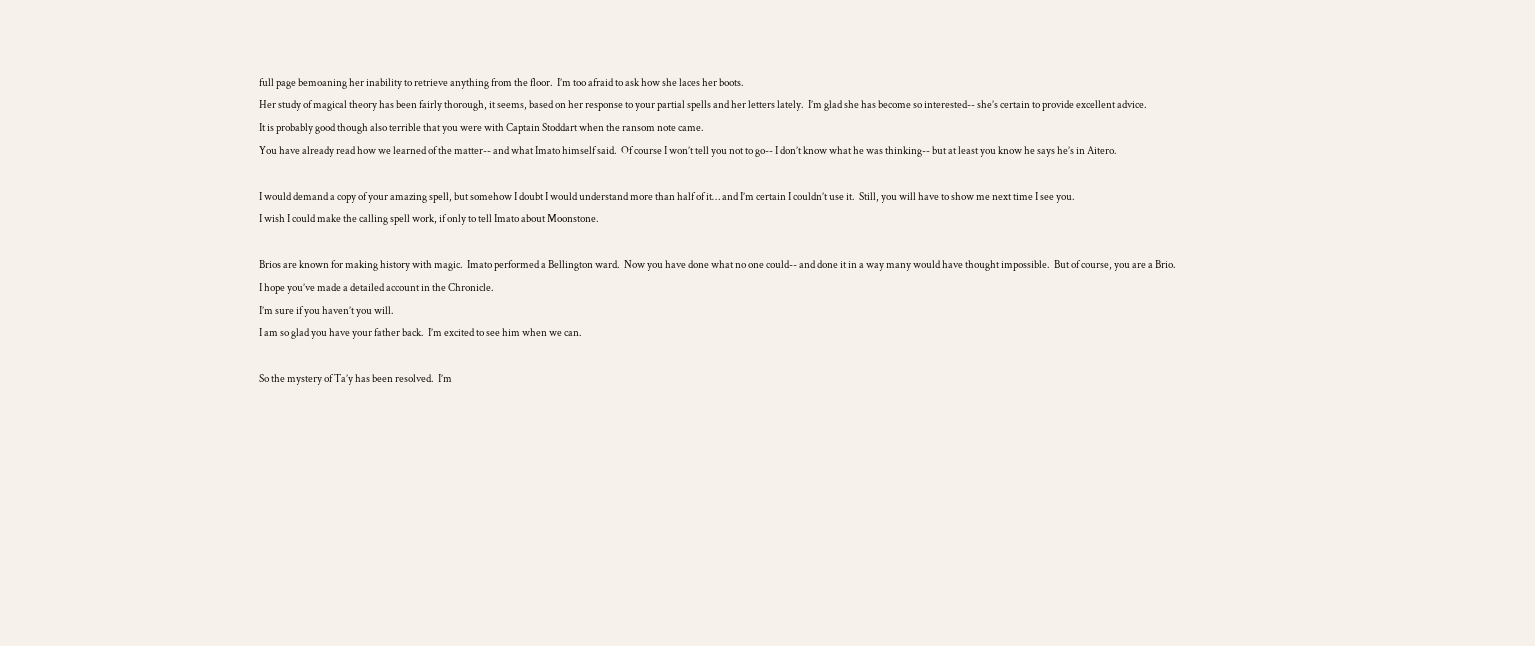full page bemoaning her inability to retrieve anything from the floor.  I’m too afraid to ask how she laces her boots.
Her study of magical theory has been fairly thorough, it seems, based on her response to your partial spells and her letters lately.  I’m glad she has become so interested-- she’s certain to provide excellent advice.
It is probably good though also terrible that you were with Captain Stoddart when the ransom note came.
You have already read how we learned of the matter-- and what Imato himself said.  Of course I won’t tell you not to go-- I don’t know what he was thinking-- but at least you know he says he’s in Aitero.

I would demand a copy of your amazing spell, but somehow I doubt I would understand more than half of it… and I’m certain I couldn’t use it.  Still, you will have to show me next time I see you.
I wish I could make the calling spell work, if only to tell Imato about Moonstone.

Brios are known for making history with magic.  Imato performed a Bellington ward.  Now you have done what no one could-- and done it in a way many would have thought impossible.  But of course, you are a Brio.
I hope you’ve made a detailed account in the Chronicle.
I’m sure if you haven’t you will.
I am so glad you have your father back.  I’m excited to see him when we can.

So the mystery of Ta’y has been resolved.  I’m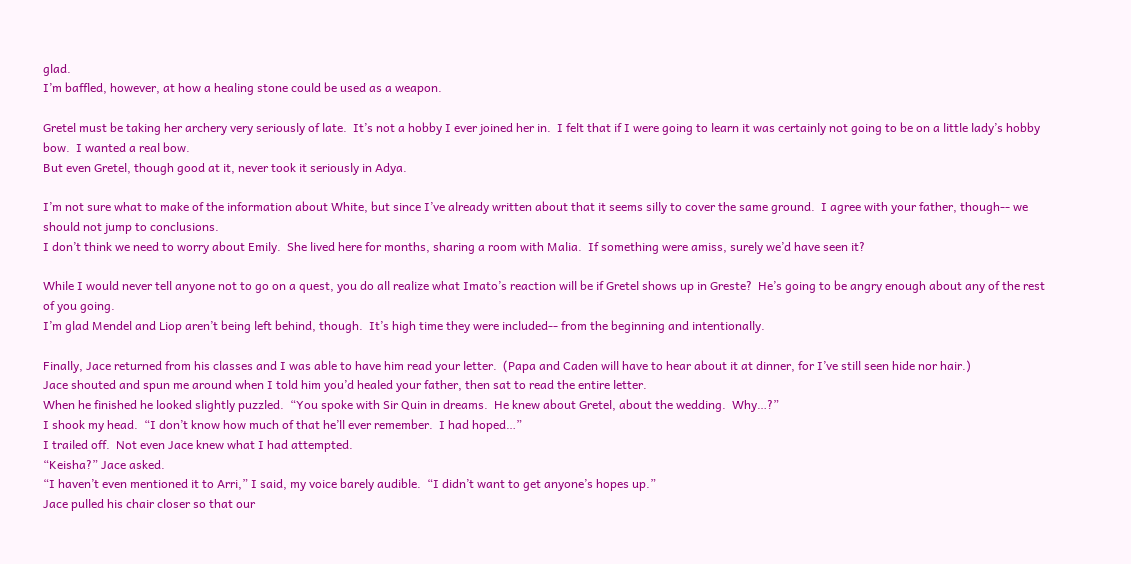glad.
I’m baffled, however, at how a healing stone could be used as a weapon.

Gretel must be taking her archery very seriously of late.  It’s not a hobby I ever joined her in.  I felt that if I were going to learn it was certainly not going to be on a little lady’s hobby bow.  I wanted a real bow.
But even Gretel, though good at it, never took it seriously in Adya.

I’m not sure what to make of the information about White, but since I’ve already written about that it seems silly to cover the same ground.  I agree with your father, though-- we should not jump to conclusions.
I don’t think we need to worry about Emily.  She lived here for months, sharing a room with Malia.  If something were amiss, surely we’d have seen it?

While I would never tell anyone not to go on a quest, you do all realize what Imato’s reaction will be if Gretel shows up in Greste?  He’s going to be angry enough about any of the rest of you going.
I’m glad Mendel and Liop aren’t being left behind, though.  It’s high time they were included-- from the beginning and intentionally.

Finally, Jace returned from his classes and I was able to have him read your letter.  (Papa and Caden will have to hear about it at dinner, for I’ve still seen hide nor hair.)
Jace shouted and spun me around when I told him you’d healed your father, then sat to read the entire letter.
When he finished he looked slightly puzzled.  “You spoke with Sir Quin in dreams.  He knew about Gretel, about the wedding.  Why…?”
I shook my head.  “I don’t know how much of that he’ll ever remember.  I had hoped…”
I trailed off.  Not even Jace knew what I had attempted.
“Keisha?” Jace asked.
“I haven’t even mentioned it to Arri,” I said, my voice barely audible.  “I didn’t want to get anyone’s hopes up.”
Jace pulled his chair closer so that our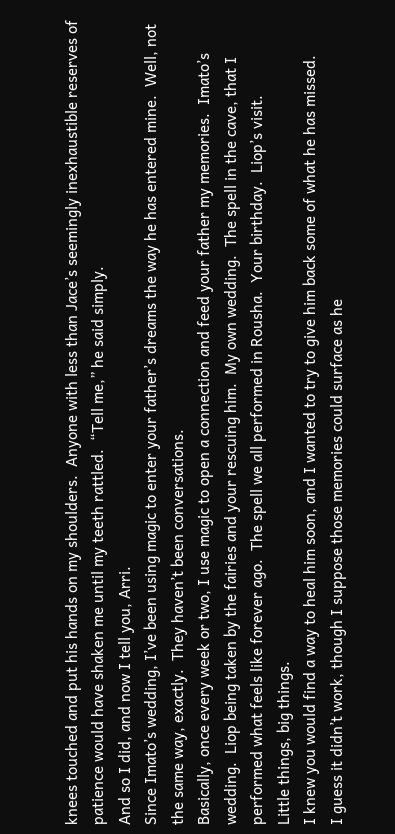knees touched and put his hands on my shoulders.  Anyone with less than Jace’s seemingly inexhaustible reserves of patience would have shaken me until my teeth rattled.  “Tell me,” he said simply.
And so I did, and now I tell you, Arri.
Since Imato’s wedding, I’ve been using magic to enter your father’s dreams the way he has entered mine.  Well, not the same way, exactly.  They haven’t been conversations.
Basically, once every week or two, I use magic to open a connection and feed your father my memories.  Imato’s wedding.  Liop being taken by the fairies and your rescuing him.  My own wedding.  The spell in the cave, that I performed what feels like forever ago.  The spell we all performed in Rousha.  Your birthday.  Liop’s visit.
Little things, big things.
I knew you would find a way to heal him soon, and I wanted to try to give him back some of what he has missed.
I guess it didn’t work, though I suppose those memories could surface as he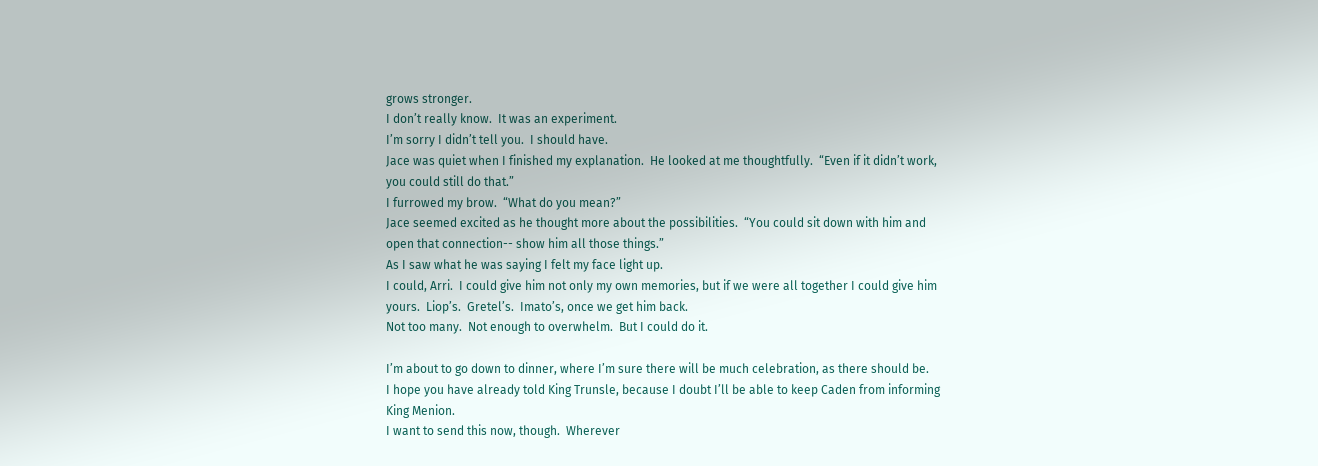grows stronger.
I don’t really know.  It was an experiment.
I’m sorry I didn’t tell you.  I should have.
Jace was quiet when I finished my explanation.  He looked at me thoughtfully.  “Even if it didn’t work, you could still do that.”
I furrowed my brow.  “What do you mean?”
Jace seemed excited as he thought more about the possibilities.  “You could sit down with him and open that connection-- show him all those things.”
As I saw what he was saying I felt my face light up.
I could, Arri.  I could give him not only my own memories, but if we were all together I could give him yours.  Liop’s.  Gretel’s.  Imato’s, once we get him back.
Not too many.  Not enough to overwhelm.  But I could do it.

I’m about to go down to dinner, where I’m sure there will be much celebration, as there should be.
I hope you have already told King Trunsle, because I doubt I’ll be able to keep Caden from informing King Menion.
I want to send this now, though.  Wherever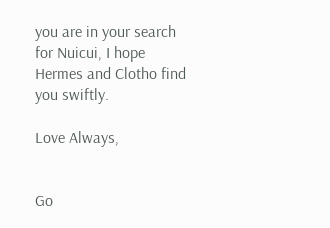you are in your search for Nuicui, I hope Hermes and Clotho find you swiftly.

Love Always,


Go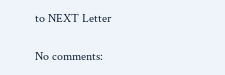to NEXT Letter

No comments: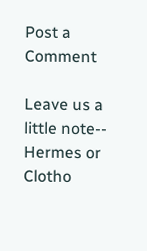Post a Comment

Leave us a little note-- Hermes or Clotho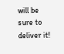will be sure to deliver it!